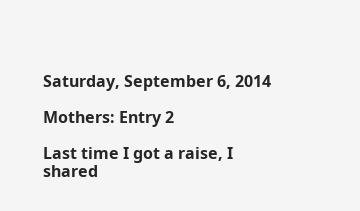Saturday, September 6, 2014

Mothers: Entry 2

Last time I got a raise, I shared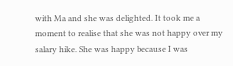with Ma and she was delighted. It took me a moment to realise that she was not happy over my salary hike. She was happy because I was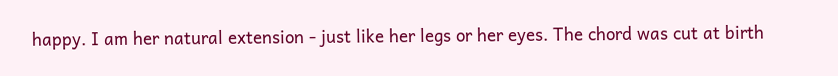happy. I am her natural extension - just like her legs or her eyes. The chord was cut at birth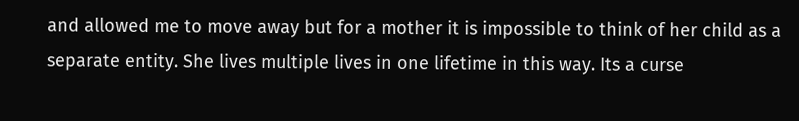and allowed me to move away but for a mother it is impossible to think of her child as a separate entity. She lives multiple lives in one lifetime in this way. Its a curse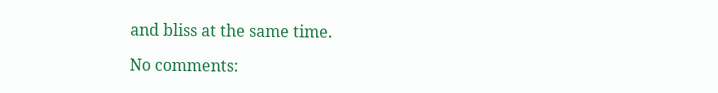and bliss at the same time.

No comments: